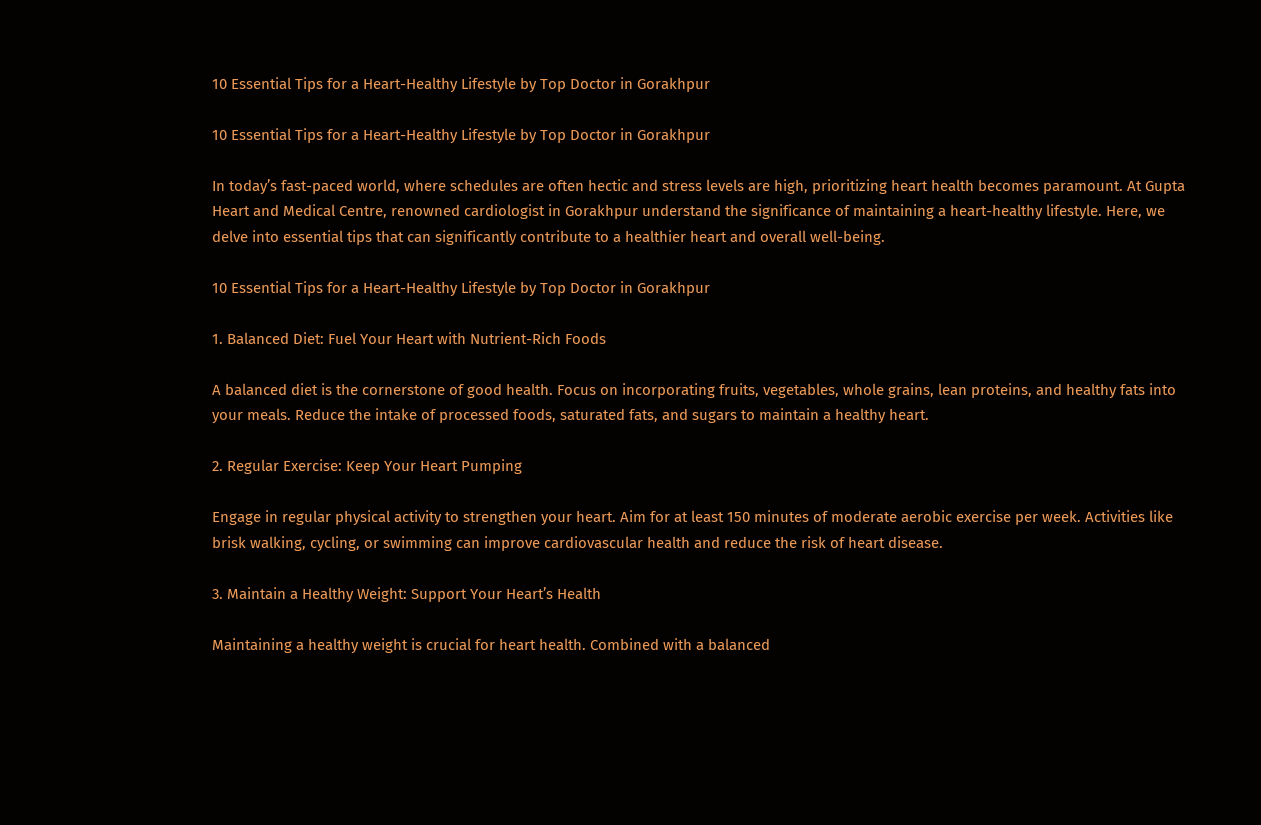10 Essential Tips for a Heart-Healthy Lifestyle by Top Doctor in Gorakhpur

10 Essential Tips for a Heart-Healthy Lifestyle by Top Doctor in Gorakhpur

In today’s fast-paced world, where schedules are often hectic and stress levels are high, prioritizing heart health becomes paramount. At Gupta Heart and Medical Centre, renowned cardiologist in Gorakhpur understand the significance of maintaining a heart-healthy lifestyle. Here, we delve into essential tips that can significantly contribute to a healthier heart and overall well-being.

10 Essential Tips for a Heart-Healthy Lifestyle by Top Doctor in Gorakhpur

1. Balanced Diet: Fuel Your Heart with Nutrient-Rich Foods

A balanced diet is the cornerstone of good health. Focus on incorporating fruits, vegetables, whole grains, lean proteins, and healthy fats into your meals. Reduce the intake of processed foods, saturated fats, and sugars to maintain a healthy heart.

2. Regular Exercise: Keep Your Heart Pumping

Engage in regular physical activity to strengthen your heart. Aim for at least 150 minutes of moderate aerobic exercise per week. Activities like brisk walking, cycling, or swimming can improve cardiovascular health and reduce the risk of heart disease.

3. Maintain a Healthy Weight: Support Your Heart’s Health

Maintaining a healthy weight is crucial for heart health. Combined with a balanced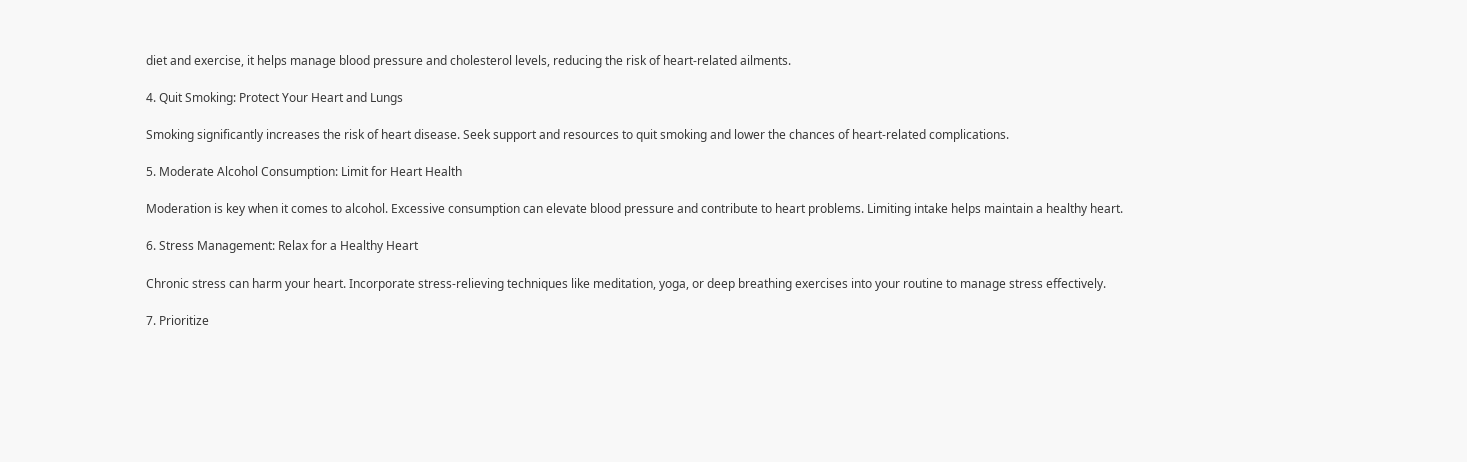diet and exercise, it helps manage blood pressure and cholesterol levels, reducing the risk of heart-related ailments.

4. Quit Smoking: Protect Your Heart and Lungs

Smoking significantly increases the risk of heart disease. Seek support and resources to quit smoking and lower the chances of heart-related complications.

5. Moderate Alcohol Consumption: Limit for Heart Health

Moderation is key when it comes to alcohol. Excessive consumption can elevate blood pressure and contribute to heart problems. Limiting intake helps maintain a healthy heart.

6. Stress Management: Relax for a Healthy Heart

Chronic stress can harm your heart. Incorporate stress-relieving techniques like meditation, yoga, or deep breathing exercises into your routine to manage stress effectively.

7. Prioritize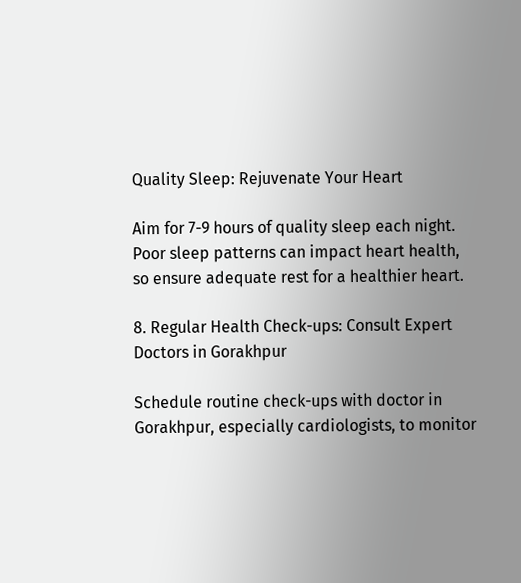Quality Sleep: Rejuvenate Your Heart

Aim for 7-9 hours of quality sleep each night. Poor sleep patterns can impact heart health, so ensure adequate rest for a healthier heart.

8. Regular Health Check-ups: Consult Expert Doctors in Gorakhpur

Schedule routine check-ups with doctor in Gorakhpur, especially cardiologists, to monitor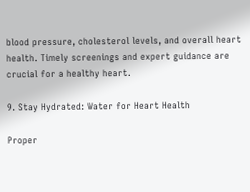blood pressure, cholesterol levels, and overall heart health. Timely screenings and expert guidance are crucial for a healthy heart.

9. Stay Hydrated: Water for Heart Health

Proper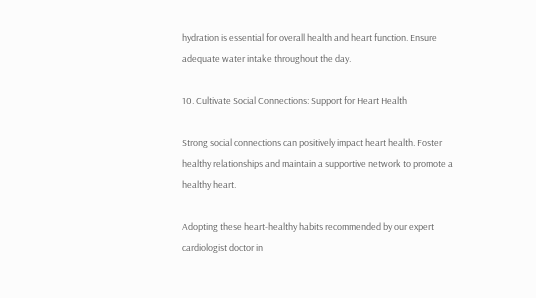hydration is essential for overall health and heart function. Ensure adequate water intake throughout the day.

10. Cultivate Social Connections: Support for Heart Health

Strong social connections can positively impact heart health. Foster healthy relationships and maintain a supportive network to promote a healthy heart.

Adopting these heart-healthy habits recommended by our expert cardiologist doctor in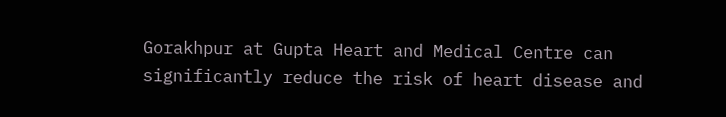Gorakhpur at Gupta Heart and Medical Centre can significantly reduce the risk of heart disease and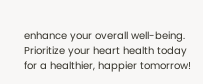enhance your overall well-being. Prioritize your heart health today for a healthier, happier tomorrow!